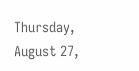Thursday, August 27,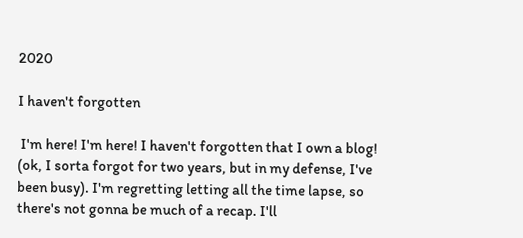2020

I haven't forgotten

 I'm here! I'm here! I haven't forgotten that I own a blog! (ok, I sorta forgot for two years, but in my defense, I've been busy). I'm regretting letting all the time lapse, so there's not gonna be much of a recap. I'll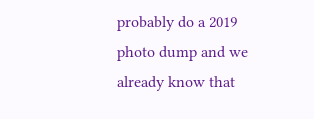probably do a 2019 photo dump and we already know that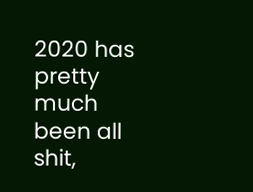2020 has pretty much been all shit,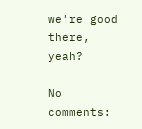we're good there, yeah?

No comments: